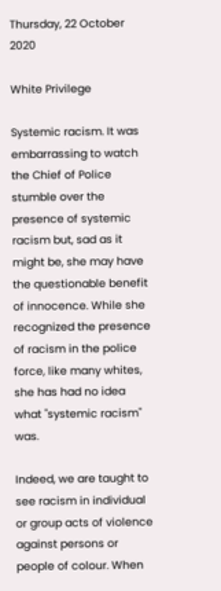Thursday, 22 October 2020

White Privilege

Systemic racism. It was embarrassing to watch the Chief of Police stumble over the presence of systemic racism but, sad as it might be, she may have the questionable benefit of innocence. While she recognized the presence of racism in the police force, like many whites, she has had no idea what "systemic racism" was.

Indeed, we are taught to see racism in individual or group acts of violence against persons or people of colour. When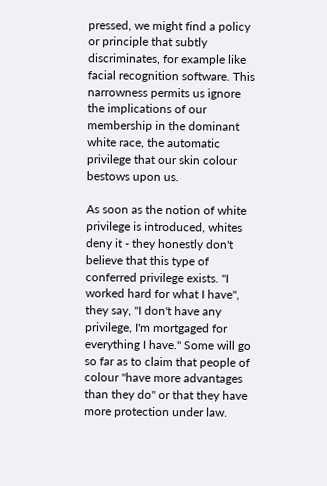pressed, we might find a policy or principle that subtly discriminates, for example like facial recognition software. This narrowness permits us ignore the implications of our membership in the dominant white race, the automatic privilege that our skin colour bestows upon us.

As soon as the notion of white privilege is introduced, whites deny it - they honestly don't believe that this type of conferred privilege exists. "I worked hard for what I have", they say, "I don't have any privilege, I'm mortgaged for everything I have." Some will go so far as to claim that people of colour "have more advantages than they do" or that they have more protection under law.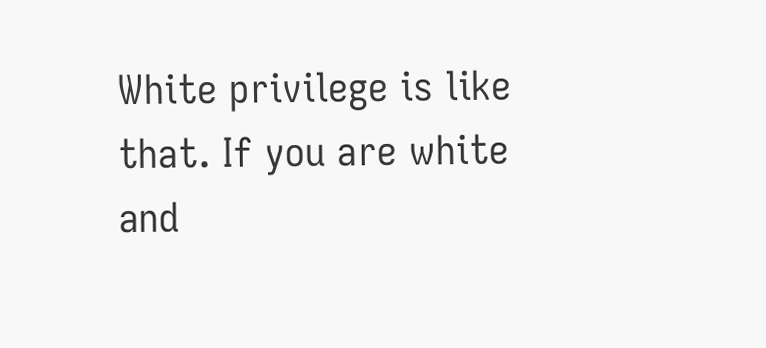White privilege is like that. If you are white and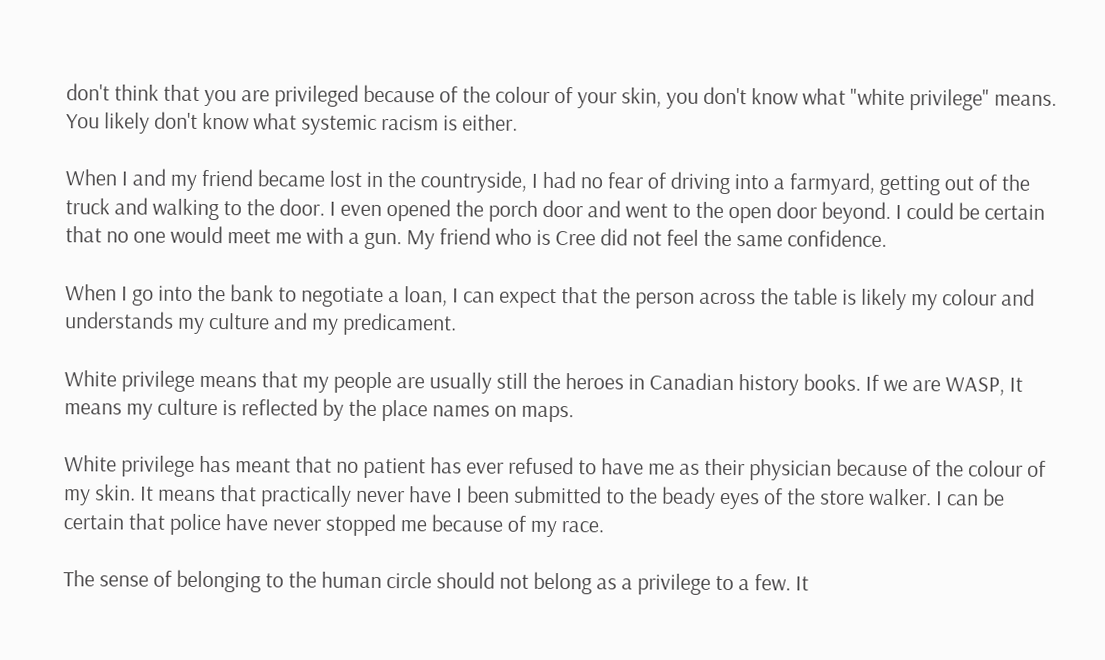don't think that you are privileged because of the colour of your skin, you don't know what "white privilege" means. You likely don't know what systemic racism is either.

When I and my friend became lost in the countryside, I had no fear of driving into a farmyard, getting out of the truck and walking to the door. I even opened the porch door and went to the open door beyond. I could be certain that no one would meet me with a gun. My friend who is Cree did not feel the same confidence.

When I go into the bank to negotiate a loan, I can expect that the person across the table is likely my colour and understands my culture and my predicament.

White privilege means that my people are usually still the heroes in Canadian history books. If we are WASP, It means my culture is reflected by the place names on maps.

White privilege has meant that no patient has ever refused to have me as their physician because of the colour of my skin. It means that practically never have I been submitted to the beady eyes of the store walker. I can be certain that police have never stopped me because of my race.

The sense of belonging to the human circle should not belong as a privilege to a few. It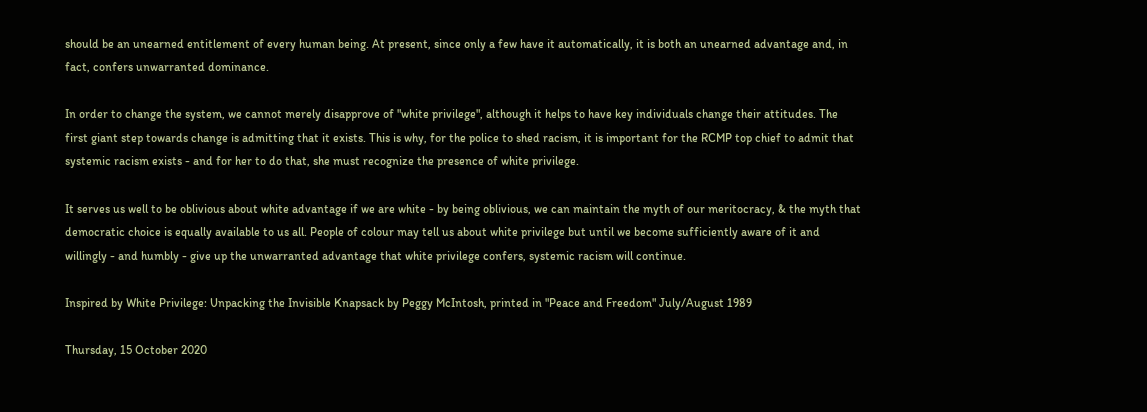should be an unearned entitlement of every human being. At present, since only a few have it automatically, it is both an unearned advantage and, in fact, confers unwarranted dominance.

In order to change the system, we cannot merely disapprove of "white privilege", although it helps to have key individuals change their attitudes. The first giant step towards change is admitting that it exists. This is why, for the police to shed racism, it is important for the RCMP top chief to admit that systemic racism exists - and for her to do that, she must recognize the presence of white privilege.

It serves us well to be oblivious about white advantage if we are white - by being oblivious, we can maintain the myth of our meritocracy, & the myth that democratic choice is equally available to us all. People of colour may tell us about white privilege but until we become sufficiently aware of it and willingly - and humbly - give up the unwarranted advantage that white privilege confers, systemic racism will continue.

Inspired by White Privilege: Unpacking the Invisible Knapsack by Peggy McIntosh, printed in "Peace and Freedom" July/August 1989

Thursday, 15 October 2020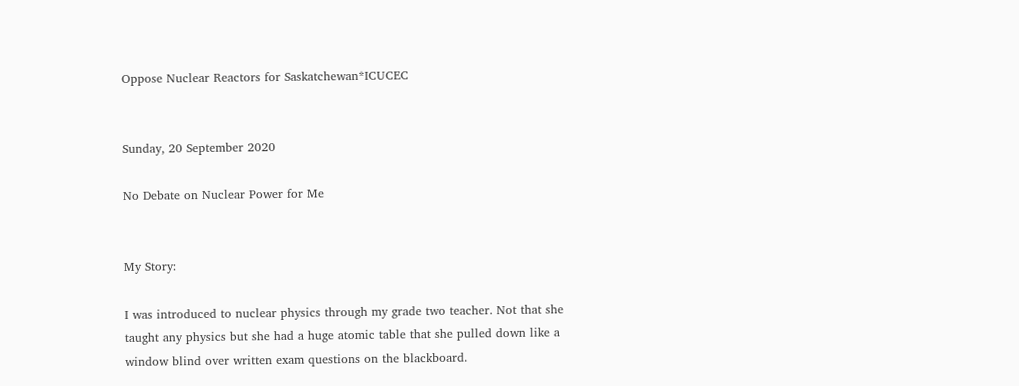Oppose Nuclear Reactors for Saskatchewan*ICUCEC


Sunday, 20 September 2020

No Debate on Nuclear Power for Me


My Story:

I was introduced to nuclear physics through my grade two teacher. Not that she taught any physics but she had a huge atomic table that she pulled down like a window blind over written exam questions on the blackboard.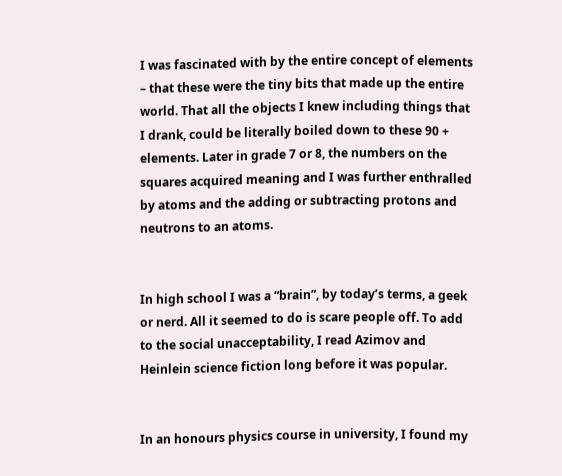I was fascinated with by the entire concept of elements – that these were the tiny bits that made up the entire world. That all the objects I knew including things that I drank, could be literally boiled down to these 90 + elements. Later in grade 7 or 8, the numbers on the squares acquired meaning and I was further enthralled by atoms and the adding or subtracting protons and neutrons to an atoms.


In high school I was a “brain”, by today’s terms, a geek or nerd. All it seemed to do is scare people off. To add to the social unacceptability, I read Azimov and Heinlein science fiction long before it was popular.


In an honours physics course in university, I found my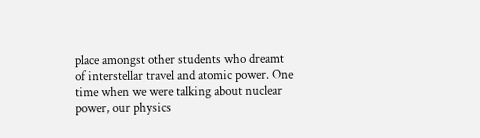place amongst other students who dreamt of interstellar travel and atomic power. One time when we were talking about nuclear power, our physics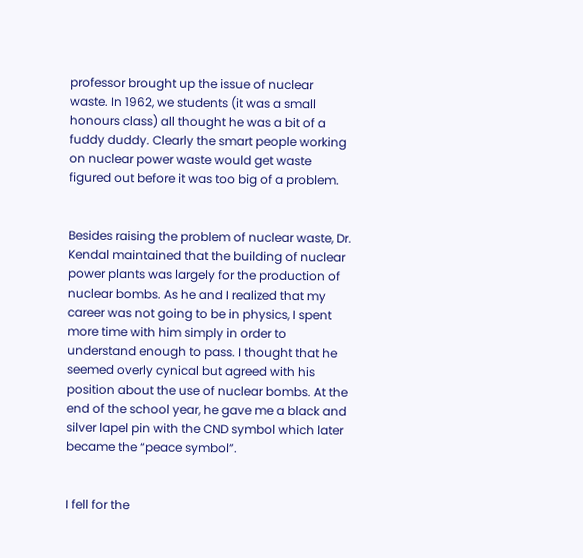professor brought up the issue of nuclear waste. In 1962, we students (it was a small honours class) all thought he was a bit of a fuddy duddy. Clearly the smart people working on nuclear power waste would get waste figured out before it was too big of a problem.


Besides raising the problem of nuclear waste, Dr. Kendal maintained that the building of nuclear power plants was largely for the production of nuclear bombs. As he and I realized that my career was not going to be in physics, I spent more time with him simply in order to understand enough to pass. I thought that he seemed overly cynical but agreed with his position about the use of nuclear bombs. At the end of the school year, he gave me a black and silver lapel pin with the CND symbol which later became the “peace symbol”.


I fell for the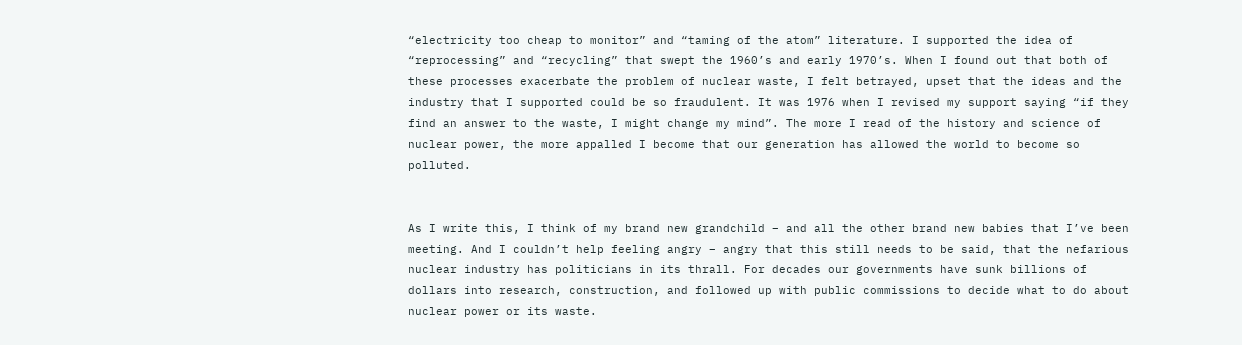“electricity too cheap to monitor” and “taming of the atom” literature. I supported the idea of “reprocessing” and “recycling” that swept the 1960’s and early 1970’s. When I found out that both of these processes exacerbate the problem of nuclear waste, I felt betrayed, upset that the ideas and the industry that I supported could be so fraudulent. It was 1976 when I revised my support saying “if they find an answer to the waste, I might change my mind”. The more I read of the history and science of nuclear power, the more appalled I become that our generation has allowed the world to become so polluted.


As I write this, I think of my brand new grandchild – and all the other brand new babies that I’ve been meeting. And I couldn’t help feeling angry – angry that this still needs to be said, that the nefarious nuclear industry has politicians in its thrall. For decades our governments have sunk billions of dollars into research, construction, and followed up with public commissions to decide what to do about nuclear power or its waste.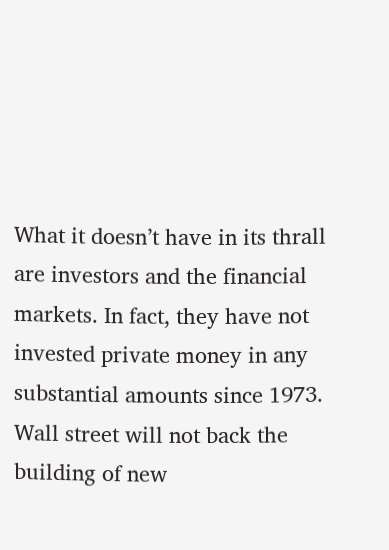What it doesn’t have in its thrall are investors and the financial markets. In fact, they have not invested private money in any substantial amounts since 1973. Wall street will not back the building of new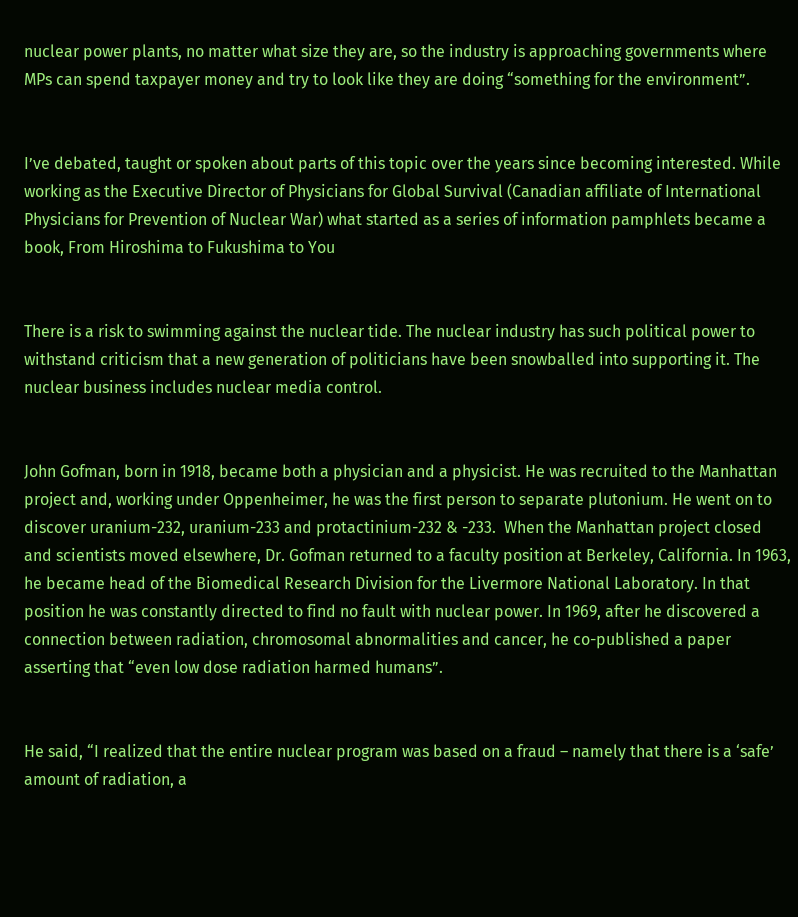nuclear power plants, no matter what size they are, so the industry is approaching governments where MPs can spend taxpayer money and try to look like they are doing “something for the environment”.


I’ve debated, taught or spoken about parts of this topic over the years since becoming interested. While working as the Executive Director of Physicians for Global Survival (Canadian affiliate of International Physicians for Prevention of Nuclear War) what started as a series of information pamphlets became a book, From Hiroshima to Fukushima to You


There is a risk to swimming against the nuclear tide. The nuclear industry has such political power to withstand criticism that a new generation of politicians have been snowballed into supporting it. The nuclear business includes nuclear media control.


John Gofman, born in 1918, became both a physician and a physicist. He was recruited to the Manhattan project and, working under Oppenheimer, he was the first person to separate plutonium. He went on to discover uranium-232, uranium-233 and protactinium-232 & -233.  When the Manhattan project closed and scientists moved elsewhere, Dr. Gofman returned to a faculty position at Berkeley, California. In 1963, he became head of the Biomedical Research Division for the Livermore National Laboratory. In that position he was constantly directed to find no fault with nuclear power. In 1969, after he discovered a connection between radiation, chromosomal abnormalities and cancer, he co-published a paper asserting that “even low dose radiation harmed humans”.


He said, “I realized that the entire nuclear program was based on a fraud – namely that there is a ‘safe’ amount of radiation, a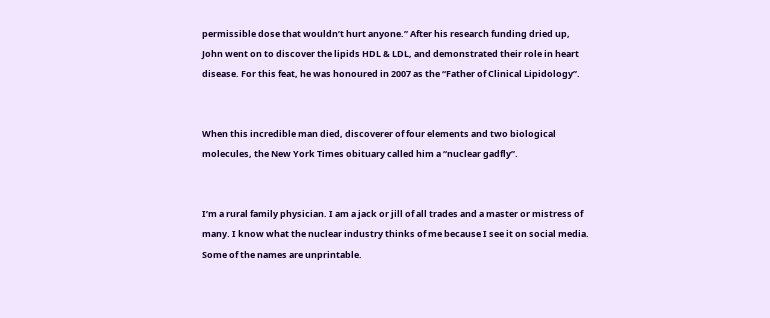permissible dose that wouldn’t hurt anyone.” After his research funding dried up, John went on to discover the lipids HDL & LDL, and demonstrated their role in heart disease. For this feat, he was honoured in 2007 as the “Father of Clinical Lipidology”.


When this incredible man died, discoverer of four elements and two biological molecules, the New York Times obituary called him a “nuclear gadfly”.


I’m a rural family physician. I am a jack or jill of all trades and a master or mistress of many. I know what the nuclear industry thinks of me because I see it on social media. Some of the names are unprintable.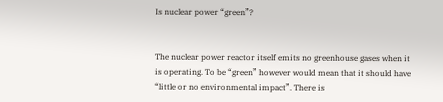Is nuclear power “green”?


The nuclear power reactor itself emits no greenhouse gases when it is operating. To be “green” however would mean that it should have “little or no environmental impact”. There is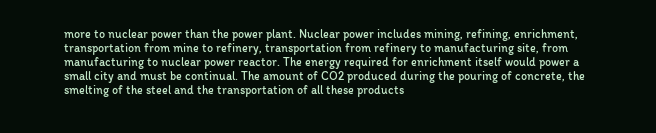more to nuclear power than the power plant. Nuclear power includes mining, refining, enrichment, transportation from mine to refinery, transportation from refinery to manufacturing site, from manufacturing to nuclear power reactor. The energy required for enrichment itself would power a small city and must be continual. The amount of CO2 produced during the pouring of concrete, the smelting of the steel and the transportation of all these products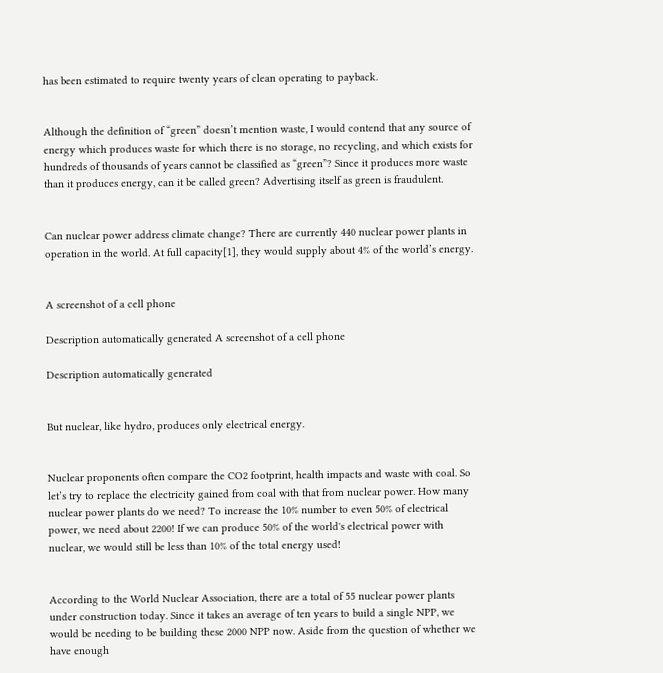has been estimated to require twenty years of clean operating to payback.


Although the definition of “green” doesn’t mention waste, I would contend that any source of energy which produces waste for which there is no storage, no recycling, and which exists for hundreds of thousands of years cannot be classified as “green”? Since it produces more waste than it produces energy, can it be called green? Advertising itself as green is fraudulent.


Can nuclear power address climate change? There are currently 440 nuclear power plants in operation in the world. At full capacity[1], they would supply about 4% of the world’s energy.


A screenshot of a cell phone

Description automatically generated A screenshot of a cell phone

Description automatically generated


But nuclear, like hydro, produces only electrical energy.


Nuclear proponents often compare the CO2 footprint, health impacts and waste with coal. So let’s try to replace the electricity gained from coal with that from nuclear power. How many nuclear power plants do we need? To increase the 10% number to even 50% of electrical power, we need about 2200! If we can produce 50% of the world's electrical power with nuclear, we would still be less than 10% of the total energy used!


According to the World Nuclear Association, there are a total of 55 nuclear power plants under construction today. Since it takes an average of ten years to build a single NPP, we would be needing to be building these 2000 NPP now. Aside from the question of whether we have enough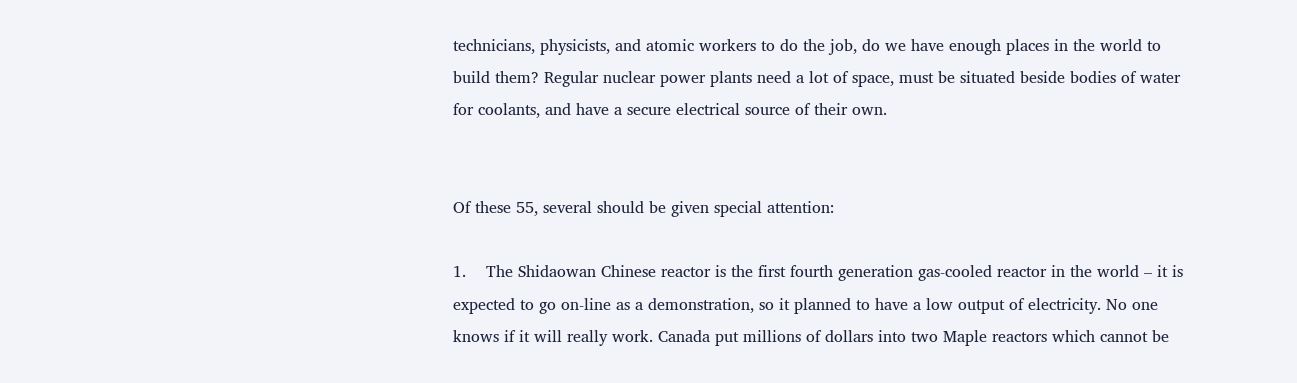technicians, physicists, and atomic workers to do the job, do we have enough places in the world to build them? Regular nuclear power plants need a lot of space, must be situated beside bodies of water for coolants, and have a secure electrical source of their own.


Of these 55, several should be given special attention:

1.    The Shidaowan Chinese reactor is the first fourth generation gas-cooled reactor in the world – it is expected to go on-line as a demonstration, so it planned to have a low output of electricity. No one knows if it will really work. Canada put millions of dollars into two Maple reactors which cannot be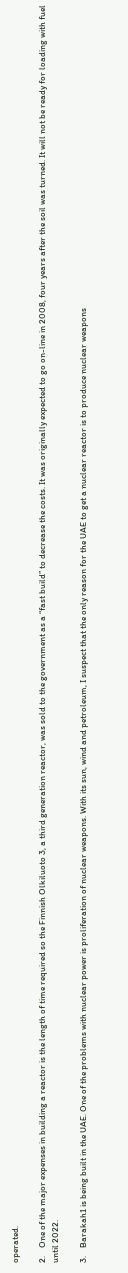operated.

2.    One of the major expenses in building a reactor is the length of time required so the Finnish Olkiluoto 3, a third generation reactor, was sold to the government as a “fast build” to decrease the costs. It was originally expected to go on-line in 2008, four years after the soil was turned. It will not be ready for loading with fuel until 2022.

3.    Barakah1 is being built in the UAE. One of the problems with nuclear power is proliferation of nuclear weapons. With its sun, wind and petroleum, I suspect that the only reason for the UAE to get a nuclear reactor is to produce nuclear weapons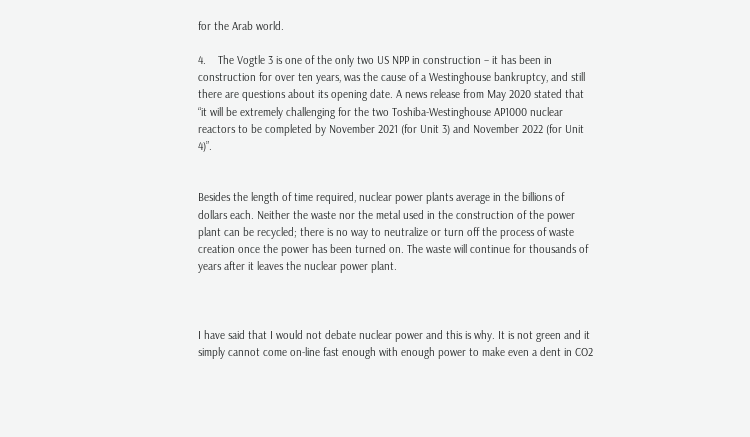for the Arab world.

4.    The Vogtle 3 is one of the only two US NPP in construction – it has been in construction for over ten years, was the cause of a Westinghouse bankruptcy, and still there are questions about its opening date. A news release from May 2020 stated that “it will be extremely challenging for the two Toshiba-Westinghouse AP1000 nuclear reactors to be completed by November 2021 (for Unit 3) and November 2022 (for Unit 4)”.


Besides the length of time required, nuclear power plants average in the billions of dollars each. Neither the waste nor the metal used in the construction of the power plant can be recycled; there is no way to neutralize or turn off the process of waste creation once the power has been turned on. The waste will continue for thousands of years after it leaves the nuclear power plant.



I have said that I would not debate nuclear power and this is why. It is not green and it simply cannot come on-line fast enough with enough power to make even a dent in CO2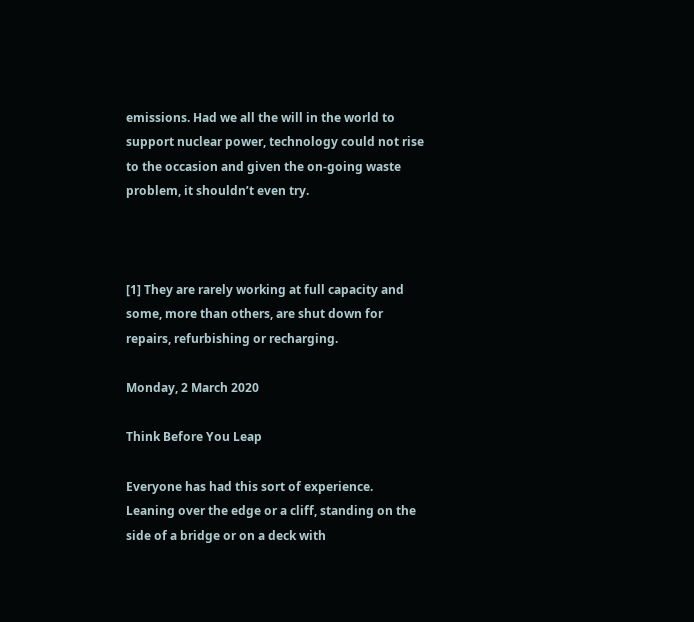emissions. Had we all the will in the world to support nuclear power, technology could not rise to the occasion and given the on-going waste problem, it shouldn’t even try.



[1] They are rarely working at full capacity and some, more than others, are shut down for repairs, refurbishing or recharging.

Monday, 2 March 2020

Think Before You Leap

Everyone has had this sort of experience. Leaning over the edge or a cliff, standing on the side of a bridge or on a deck with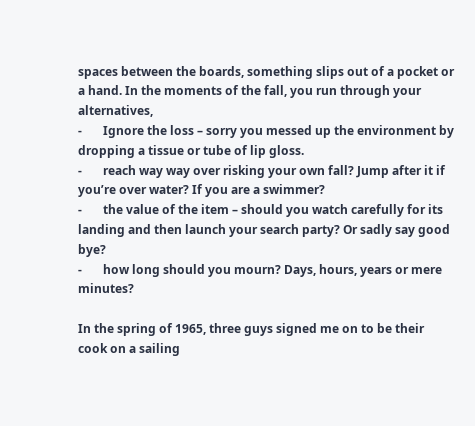spaces between the boards, something slips out of a pocket or a hand. In the moments of the fall, you run through your alternatives,
-       Ignore the loss – sorry you messed up the environment by dropping a tissue or tube of lip gloss.
-       reach way way over risking your own fall? Jump after it if you’re over water? If you are a swimmer?
-       the value of the item – should you watch carefully for its landing and then launch your search party? Or sadly say good bye?
-       how long should you mourn? Days, hours, years or mere minutes?

In the spring of 1965, three guys signed me on to be their cook on a sailing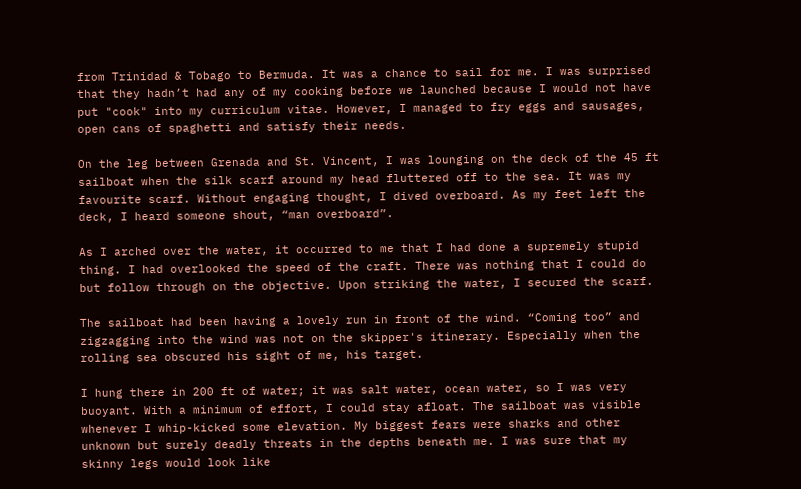from Trinidad & Tobago to Bermuda. It was a chance to sail for me. I was surprised that they hadn’t had any of my cooking before we launched because I would not have put "cook" into my curriculum vitae. However, I managed to fry eggs and sausages, open cans of spaghetti and satisfy their needs.

On the leg between Grenada and St. Vincent, I was lounging on the deck of the 45 ft sailboat when the silk scarf around my head fluttered off to the sea. It was my favourite scarf. Without engaging thought, I dived overboard. As my feet left the deck, I heard someone shout, “man overboard”.

As I arched over the water, it occurred to me that I had done a supremely stupid thing. I had overlooked the speed of the craft. There was nothing that I could do but follow through on the objective. Upon striking the water, I secured the scarf.

The sailboat had been having a lovely run in front of the wind. “Coming too” and zigzagging into the wind was not on the skipper's itinerary. Especially when the rolling sea obscured his sight of me, his target.

I hung there in 200 ft of water; it was salt water, ocean water, so I was very buoyant. With a minimum of effort, I could stay afloat. The sailboat was visible whenever I whip-kicked some elevation. My biggest fears were sharks and other unknown but surely deadly threats in the depths beneath me. I was sure that my skinny legs would look like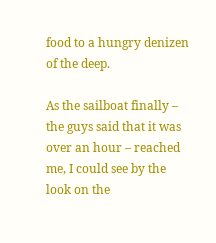food to a hungry denizen of the deep.

As the sailboat finally – the guys said that it was over an hour – reached me, I could see by the look on the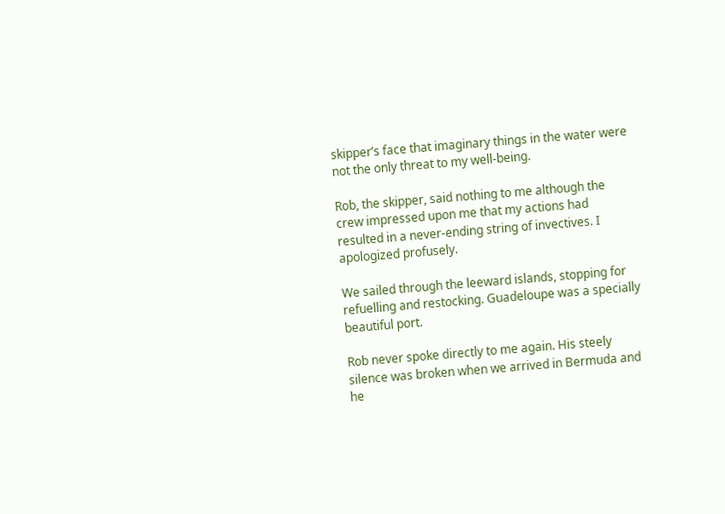skipper’s face that imaginary things in the water were not the only threat to my well-being.

Rob, the skipper, said nothing to me although the crew impressed upon me that my actions had resulted in a never-ending string of invectives. I apologized profusely.

We sailed through the leeward islands, stopping for refuelling and restocking. Guadeloupe was a specially beautiful port.

Rob never spoke directly to me again. His steely silence was broken when we arrived in Bermuda and he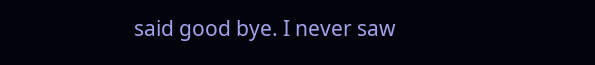said good bye. I never saw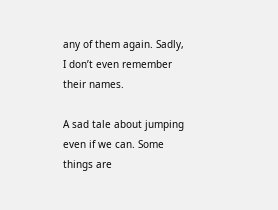any of them again. Sadly, I don’t even remember their names.

A sad tale about jumping even if we can. Some things are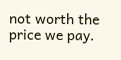not worth the price we pay.